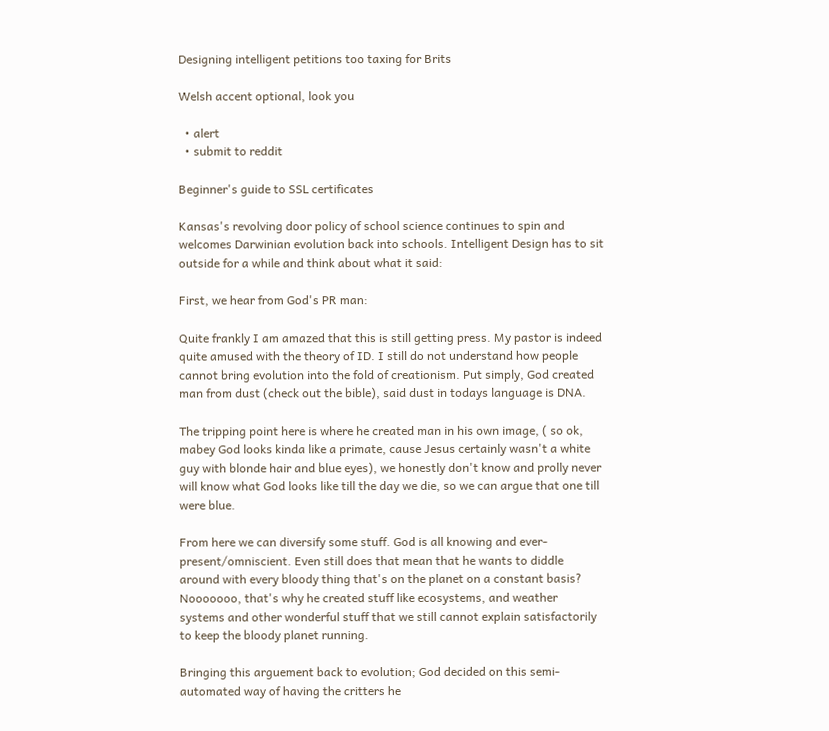Designing intelligent petitions too taxing for Brits

Welsh accent optional, look you

  • alert
  • submit to reddit

Beginner's guide to SSL certificates

Kansas's revolving door policy of school science continues to spin and welcomes Darwinian evolution back into schools. Intelligent Design has to sit outside for a while and think about what it said:

First, we hear from God's PR man:

Quite frankly I am amazed that this is still getting press. My pastor is indeed quite amused with the theory of ID. I still do not understand how people cannot bring evolution into the fold of creationism. Put simply, God created man from dust (check out the bible), said dust in todays language is DNA.

The tripping point here is where he created man in his own image, ( so ok, mabey God looks kinda like a primate, cause Jesus certainly wasn't a white guy with blonde hair and blue eyes), we honestly don't know and prolly never will know what God looks like till the day we die, so we can argue that one till were blue.

From here we can diversify some stuff. God is all knowing and ever-present/omniscient. Even still does that mean that he wants to diddle around with every bloody thing that's on the planet on a constant basis? Nooooooo, that's why he created stuff like ecosystems, and weather systems and other wonderful stuff that we still cannot explain satisfactorily to keep the bloody planet running.

Bringing this arguement back to evolution; God decided on this semi-automated way of having the critters he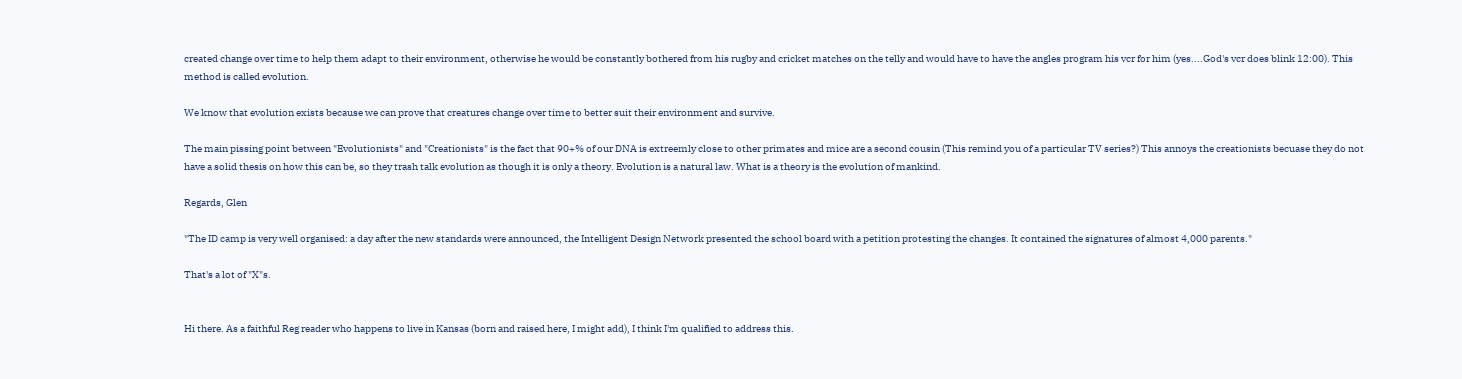created change over time to help them adapt to their environment, otherwise he would be constantly bothered from his rugby and cricket matches on the telly and would have to have the angles program his vcr for him (yes....God's vcr does blink 12:00). This method is called evolution.

We know that evolution exists because we can prove that creatures change over time to better suit their environment and survive.

The main pissing point between "Evolutionists" and "Creationists" is the fact that 90+% of our DNA is extreemly close to other primates and mice are a second cousin (This remind you of a particular TV series?) This annoys the creationists becuase they do not have a solid thesis on how this can be, so they trash talk evolution as though it is only a theory. Evolution is a natural law. What is a theory is the evolution of mankind.

Regards, Glen

"The ID camp is very well organised: a day after the new standards were announced, the Intelligent Design Network presented the school board with a petition protesting the changes. It contained the signatures of almost 4,000 parents."

That's a lot of "X"s.


Hi there. As a faithful Reg reader who happens to live in Kansas (born and raised here, I might add), I think I'm qualified to address this.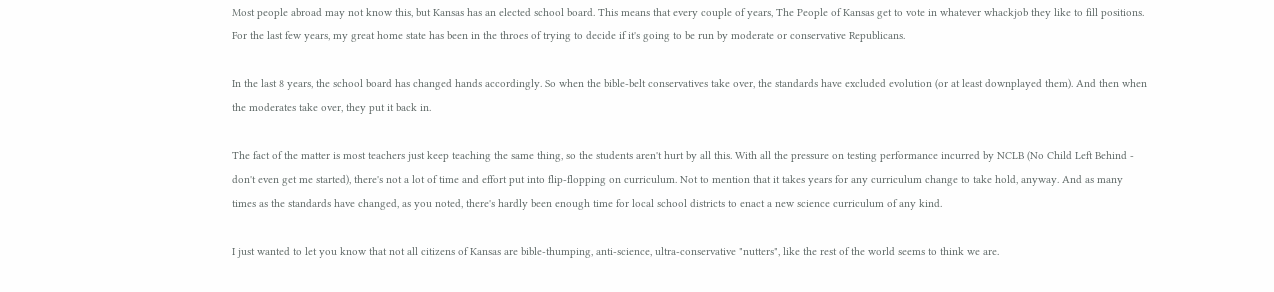Most people abroad may not know this, but Kansas has an elected school board. This means that every couple of years, The People of Kansas get to vote in whatever whackjob they like to fill positions. For the last few years, my great home state has been in the throes of trying to decide if it's going to be run by moderate or conservative Republicans.

In the last 8 years, the school board has changed hands accordingly. So when the bible-belt conservatives take over, the standards have excluded evolution (or at least downplayed them). And then when the moderates take over, they put it back in.

The fact of the matter is most teachers just keep teaching the same thing, so the students aren't hurt by all this. With all the pressure on testing performance incurred by NCLB (No Child Left Behind - don't even get me started), there's not a lot of time and effort put into flip-flopping on curriculum. Not to mention that it takes years for any curriculum change to take hold, anyway. And as many times as the standards have changed, as you noted, there's hardly been enough time for local school districts to enact a new science curriculum of any kind.

I just wanted to let you know that not all citizens of Kansas are bible-thumping, anti-science, ultra-conservative "nutters", like the rest of the world seems to think we are.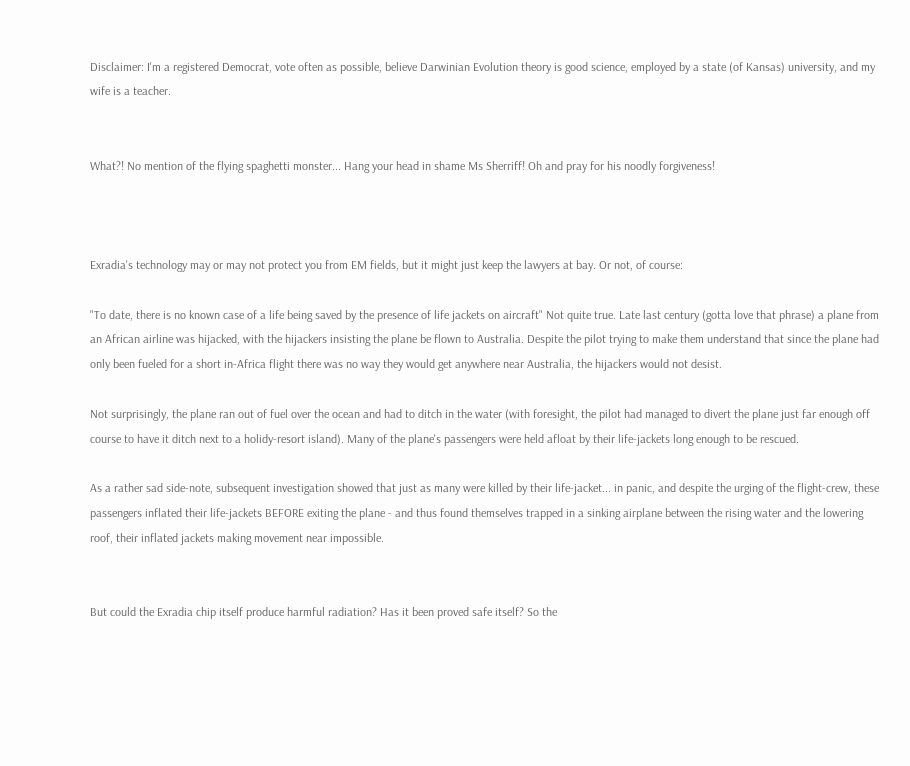Disclaimer: I'm a registered Democrat, vote often as possible, believe Darwinian Evolution theory is good science, employed by a state (of Kansas) university, and my wife is a teacher.


What?! No mention of the flying spaghetti monster... Hang your head in shame Ms Sherriff! Oh and pray for his noodly forgiveness!



Exradia's technology may or may not protect you from EM fields, but it might just keep the lawyers at bay. Or not, of course:

"To date, there is no known case of a life being saved by the presence of life jackets on aircraft" Not quite true. Late last century (gotta love that phrase) a plane from an African airline was hijacked, with the hijackers insisting the plane be flown to Australia. Despite the pilot trying to make them understand that since the plane had only been fueled for a short in-Africa flight there was no way they would get anywhere near Australia, the hijackers would not desist.

Not surprisingly, the plane ran out of fuel over the ocean and had to ditch in the water (with foresight, the pilot had managed to divert the plane just far enough off course to have it ditch next to a holidy-resort island). Many of the plane's passengers were held afloat by their life-jackets long enough to be rescued.

As a rather sad side-note, subsequent investigation showed that just as many were killed by their life-jacket... in panic, and despite the urging of the flight-crew, these passengers inflated their life-jackets BEFORE exiting the plane - and thus found themselves trapped in a sinking airplane between the rising water and the lowering roof, their inflated jackets making movement near impossible.


But could the Exradia chip itself produce harmful radiation? Has it been proved safe itself? So the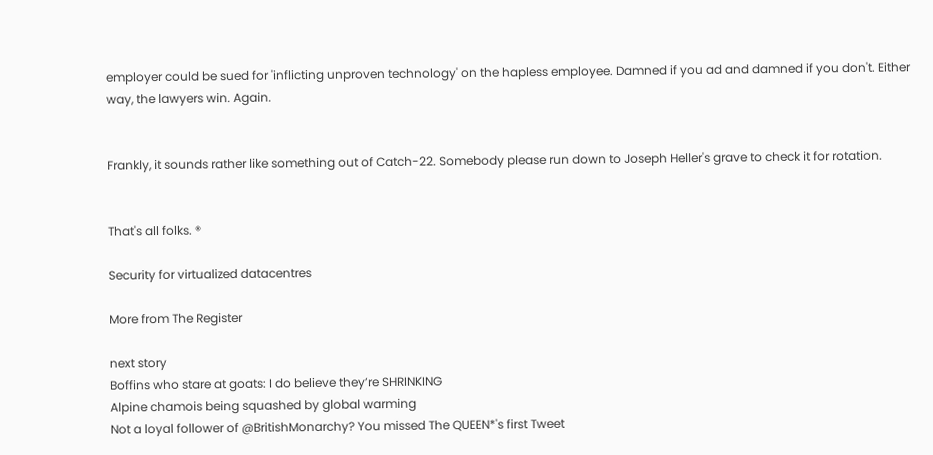employer could be sued for 'inflicting unproven technology' on the hapless employee. Damned if you ad and damned if you don't. Either way, the lawyers win. Again.


Frankly, it sounds rather like something out of Catch-22. Somebody please run down to Joseph Heller's grave to check it for rotation.


That's all folks. ®

Security for virtualized datacentres

More from The Register

next story
Boffins who stare at goats: I do believe they’re SHRINKING
Alpine chamois being squashed by global warming
Not a loyal follower of @BritishMonarchy? You missed The QUEEN*'s first Tweet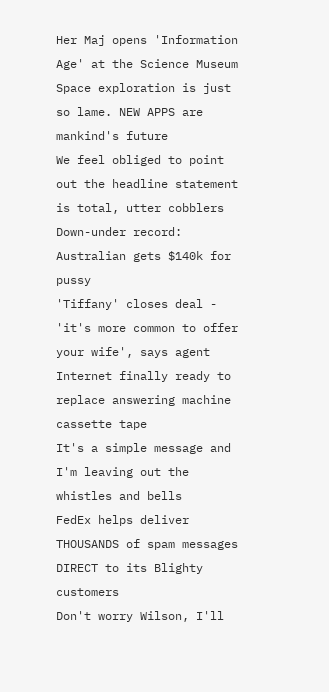Her Maj opens 'Information Age' at the Science Museum
Space exploration is just so lame. NEW APPS are mankind's future
We feel obliged to point out the headline statement is total, utter cobblers
Down-under record: Australian gets $140k for pussy
'Tiffany' closes deal - 'it's more common to offer your wife', says agent
Internet finally ready to replace answering machine cassette tape
It's a simple message and I'm leaving out the whistles and bells
FedEx helps deliver THOUSANDS of spam messages DIRECT to its Blighty customers
Don't worry Wilson, I'll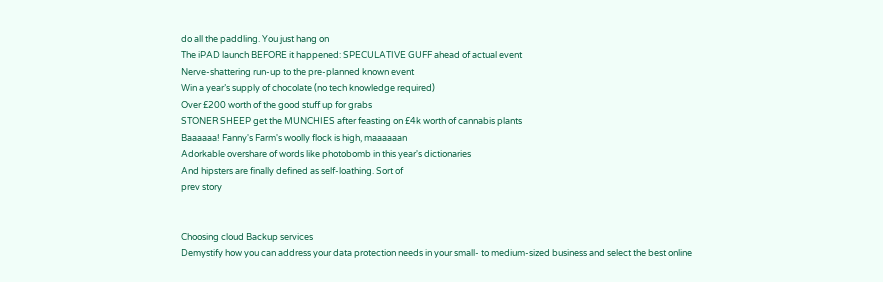do all the paddling. You just hang on
The iPAD launch BEFORE it happened: SPECULATIVE GUFF ahead of actual event
Nerve-shattering run-up to the pre-planned known event
Win a year’s supply of chocolate (no tech knowledge required)
Over £200 worth of the good stuff up for grabs
STONER SHEEP get the MUNCHIES after feasting on £4k worth of cannabis plants
Baaaaaa! Fanny's Farm's woolly flock is high, maaaaaan
Adorkable overshare of words like photobomb in this year's dictionaries
And hipsters are finally defined as self-loathing. Sort of
prev story


Choosing cloud Backup services
Demystify how you can address your data protection needs in your small- to medium-sized business and select the best online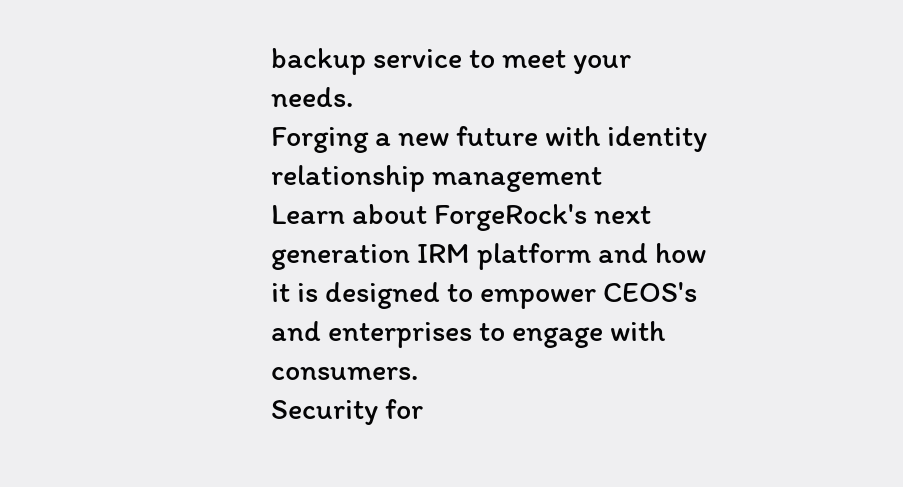backup service to meet your needs.
Forging a new future with identity relationship management
Learn about ForgeRock's next generation IRM platform and how it is designed to empower CEOS's and enterprises to engage with consumers.
Security for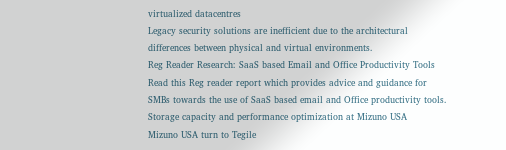virtualized datacentres
Legacy security solutions are inefficient due to the architectural differences between physical and virtual environments.
Reg Reader Research: SaaS based Email and Office Productivity Tools
Read this Reg reader report which provides advice and guidance for SMBs towards the use of SaaS based email and Office productivity tools.
Storage capacity and performance optimization at Mizuno USA
Mizuno USA turn to Tegile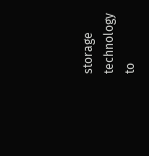storage technology to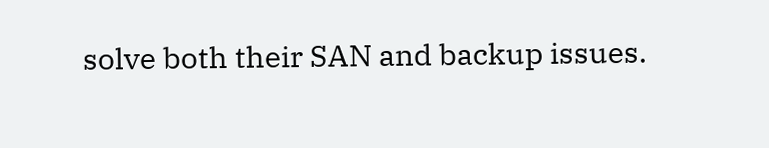solve both their SAN and backup issues.